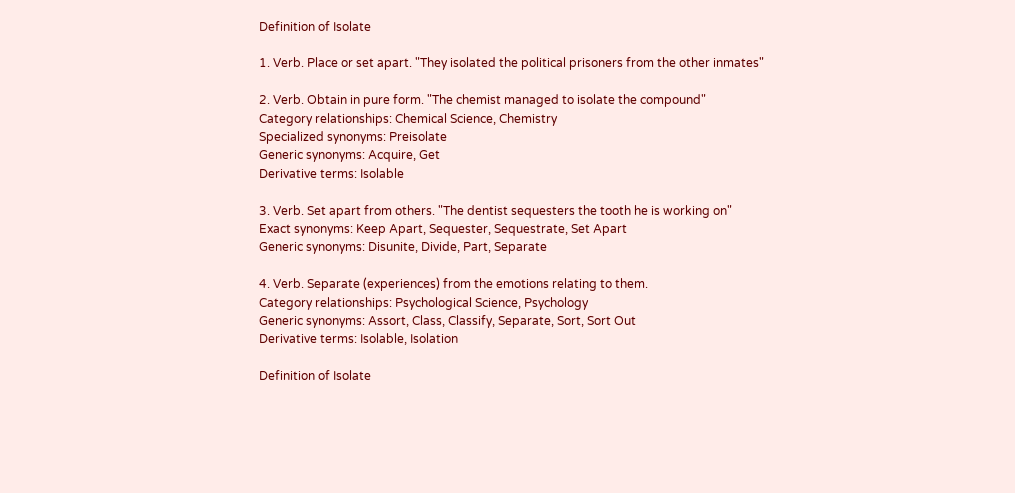Definition of Isolate

1. Verb. Place or set apart. "They isolated the political prisoners from the other inmates"

2. Verb. Obtain in pure form. "The chemist managed to isolate the compound"
Category relationships: Chemical Science, Chemistry
Specialized synonyms: Preisolate
Generic synonyms: Acquire, Get
Derivative terms: Isolable

3. Verb. Set apart from others. "The dentist sequesters the tooth he is working on"
Exact synonyms: Keep Apart, Sequester, Sequestrate, Set Apart
Generic synonyms: Disunite, Divide, Part, Separate

4. Verb. Separate (experiences) from the emotions relating to them.
Category relationships: Psychological Science, Psychology
Generic synonyms: Assort, Class, Classify, Separate, Sort, Sort Out
Derivative terms: Isolable, Isolation

Definition of Isolate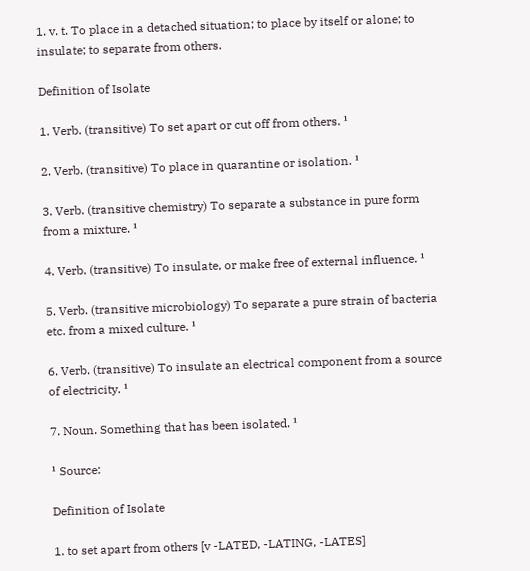1. v. t. To place in a detached situation; to place by itself or alone; to insulate; to separate from others.

Definition of Isolate

1. Verb. (transitive) To set apart or cut off from others. ¹

2. Verb. (transitive) To place in quarantine or isolation. ¹

3. Verb. (transitive chemistry) To separate a substance in pure form from a mixture. ¹

4. Verb. (transitive) To insulate, or make free of external influence. ¹

5. Verb. (transitive microbiology) To separate a pure strain of bacteria etc. from a mixed culture. ¹

6. Verb. (transitive) To insulate an electrical component from a source of electricity. ¹

7. Noun. Something that has been isolated. ¹

¹ Source:

Definition of Isolate

1. to set apart from others [v -LATED, -LATING, -LATES]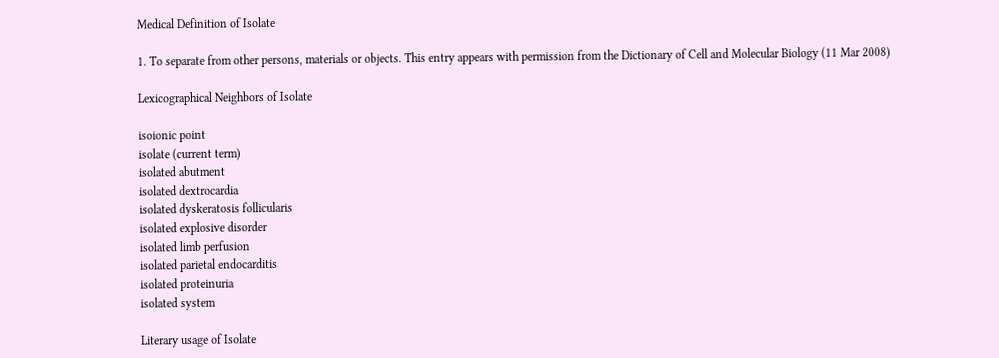Medical Definition of Isolate

1. To separate from other persons, materials or objects. This entry appears with permission from the Dictionary of Cell and Molecular Biology (11 Mar 2008)

Lexicographical Neighbors of Isolate

isoionic point
isolate (current term)
isolated abutment
isolated dextrocardia
isolated dyskeratosis follicularis
isolated explosive disorder
isolated limb perfusion
isolated parietal endocarditis
isolated proteinuria
isolated system

Literary usage of Isolate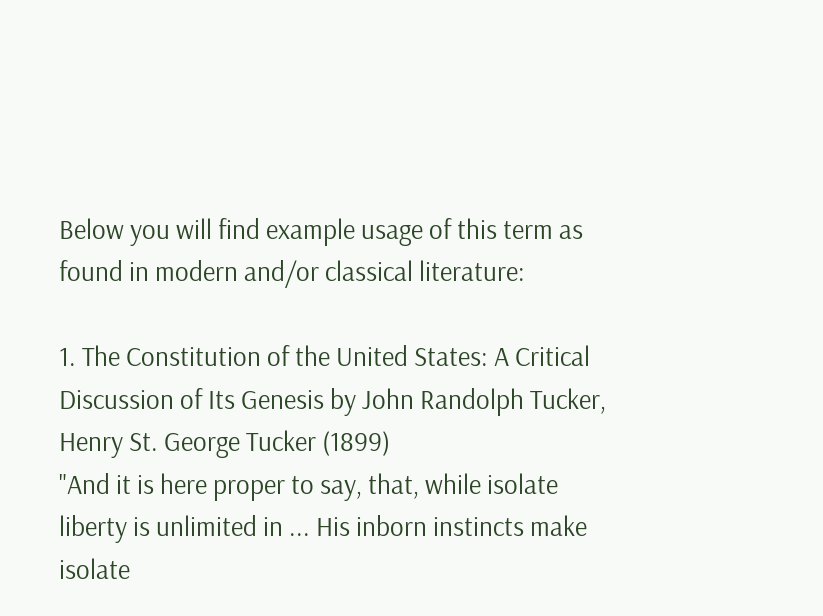Below you will find example usage of this term as found in modern and/or classical literature:

1. The Constitution of the United States: A Critical Discussion of Its Genesis by John Randolph Tucker, Henry St. George Tucker (1899)
"And it is here proper to say, that, while isolate liberty is unlimited in ... His inborn instincts make isolate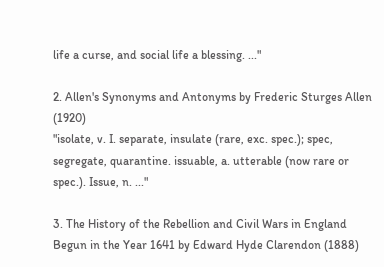life a curse, and social life a blessing. ..."

2. Allen's Synonyms and Antonyms by Frederic Sturges Allen (1920)
"isolate, v. I. separate, insulate (rare, exc. spec.); spec, segregate, quarantine. issuable, a. utterable (now rare or spec.). Issue, n. ..."

3. The History of the Rebellion and Civil Wars in England Begun in the Year 1641 by Edward Hyde Clarendon (1888)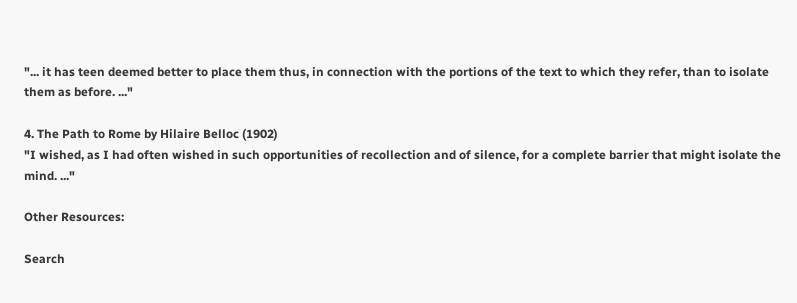"... it has teen deemed better to place them thus, in connection with the portions of the text to which they refer, than to isolate them as before. ..."

4. The Path to Rome by Hilaire Belloc (1902)
"I wished, as I had often wished in such opportunities of recollection and of silence, for a complete barrier that might isolate the mind. ..."

Other Resources:

Search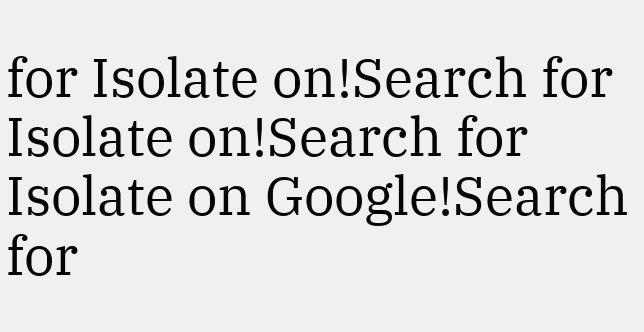for Isolate on!Search for Isolate on!Search for Isolate on Google!Search for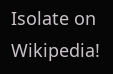Isolate on Wikipedia!